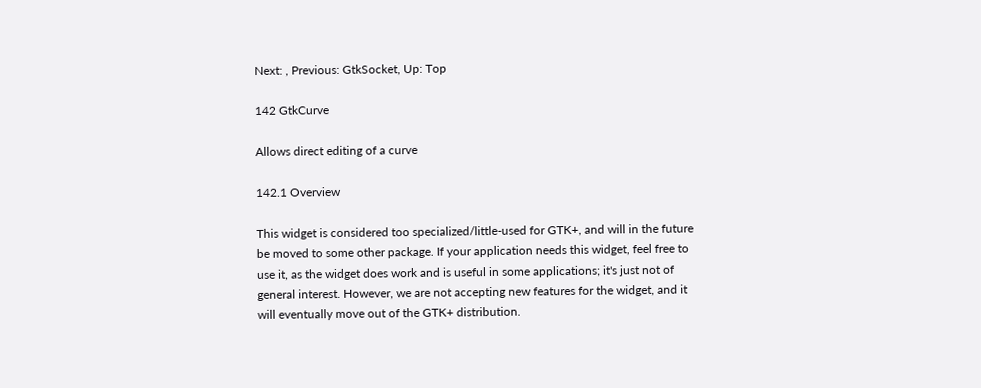Next: , Previous: GtkSocket, Up: Top

142 GtkCurve

Allows direct editing of a curve

142.1 Overview

This widget is considered too specialized/little-used for GTK+, and will in the future be moved to some other package. If your application needs this widget, feel free to use it, as the widget does work and is useful in some applications; it's just not of general interest. However, we are not accepting new features for the widget, and it will eventually move out of the GTK+ distribution.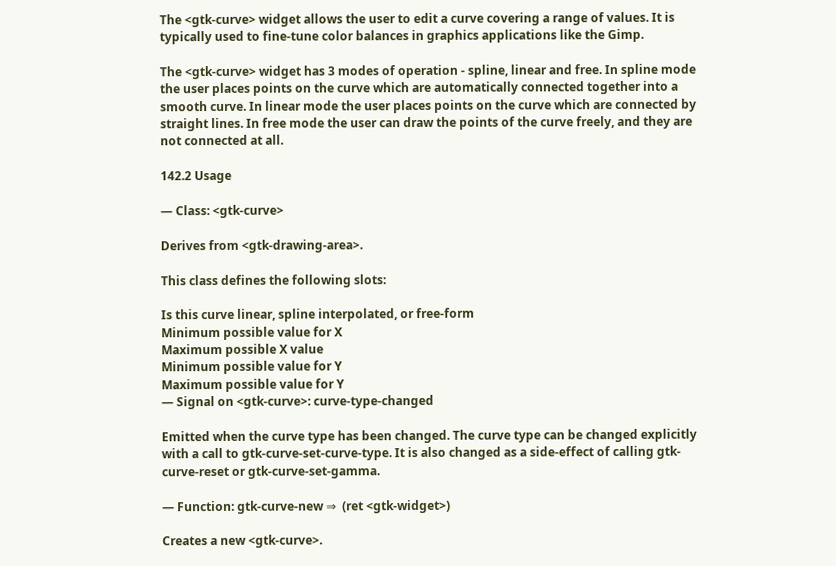The <gtk-curve> widget allows the user to edit a curve covering a range of values. It is typically used to fine-tune color balances in graphics applications like the Gimp.

The <gtk-curve> widget has 3 modes of operation - spline, linear and free. In spline mode the user places points on the curve which are automatically connected together into a smooth curve. In linear mode the user places points on the curve which are connected by straight lines. In free mode the user can draw the points of the curve freely, and they are not connected at all.

142.2 Usage

— Class: <gtk-curve>

Derives from <gtk-drawing-area>.

This class defines the following slots:

Is this curve linear, spline interpolated, or free-form
Minimum possible value for X
Maximum possible X value
Minimum possible value for Y
Maximum possible value for Y
— Signal on <gtk-curve>: curve-type-changed

Emitted when the curve type has been changed. The curve type can be changed explicitly with a call to gtk-curve-set-curve-type. It is also changed as a side-effect of calling gtk-curve-reset or gtk-curve-set-gamma.

— Function: gtk-curve-new ⇒  (ret <gtk-widget>)

Creates a new <gtk-curve>.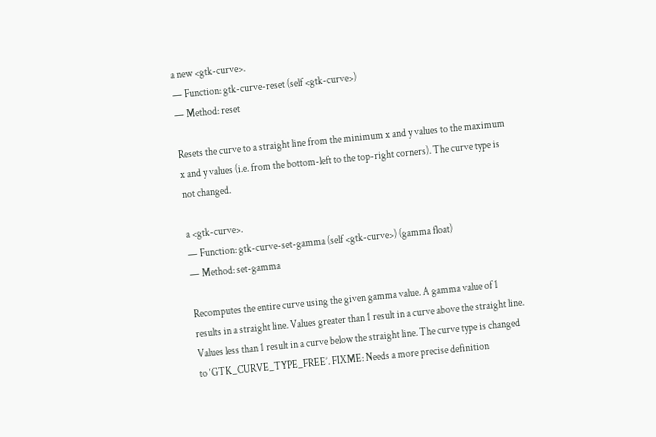a new <gtk-curve>.
— Function: gtk-curve-reset (self <gtk-curve>)
— Method: reset

Resets the curve to a straight line from the minimum x and y values to the maximum x and y values (i.e. from the bottom-left to the top-right corners). The curve type is not changed.

a <gtk-curve>.
— Function: gtk-curve-set-gamma (self <gtk-curve>) (gamma float)
— Method: set-gamma

Recomputes the entire curve using the given gamma value. A gamma value of 1 results in a straight line. Values greater than 1 result in a curve above the straight line. Values less than 1 result in a curve below the straight line. The curve type is changed to ‘GTK_CURVE_TYPE_FREE’. FIXME: Needs a more precise definition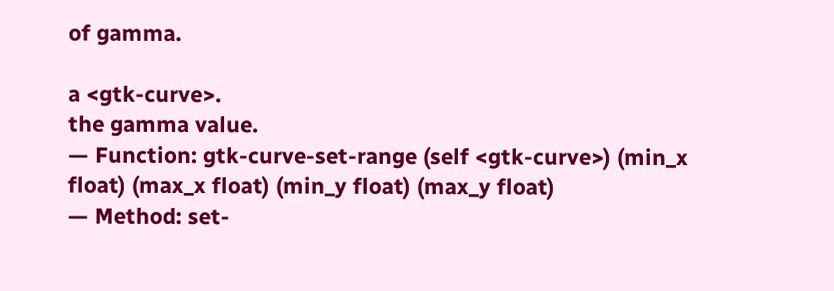of gamma.

a <gtk-curve>.
the gamma value.
— Function: gtk-curve-set-range (self <gtk-curve>) (min_x float) (max_x float) (min_y float) (max_y float)
— Method: set-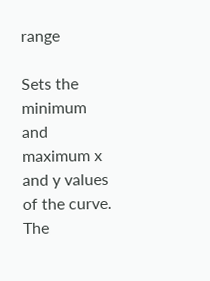range

Sets the minimum and maximum x and y values of the curve. The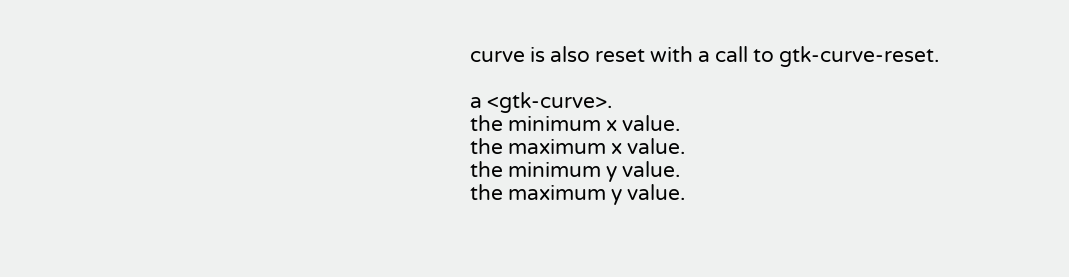curve is also reset with a call to gtk-curve-reset.

a <gtk-curve>.
the minimum x value.
the maximum x value.
the minimum y value.
the maximum y value.